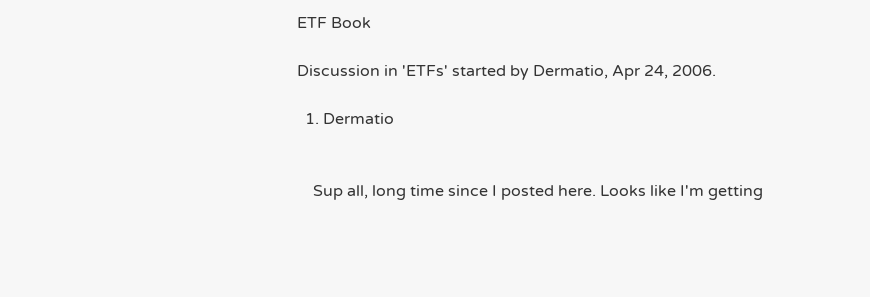ETF Book

Discussion in 'ETFs' started by Dermatio, Apr 24, 2006.

  1. Dermatio


    Sup all, long time since I posted here. Looks like I'm getting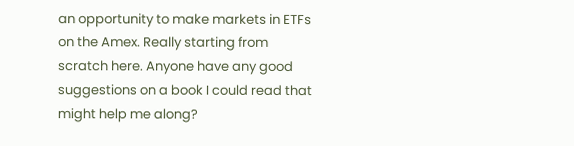an opportunity to make markets in ETFs on the Amex. Really starting from scratch here. Anyone have any good suggestions on a book I could read that might help me along?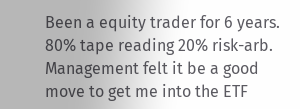Been a equity trader for 6 years. 80% tape reading 20% risk-arb. Management felt it be a good move to get me into the ETF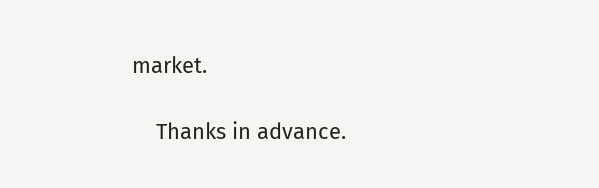market.

    Thanks in advance.